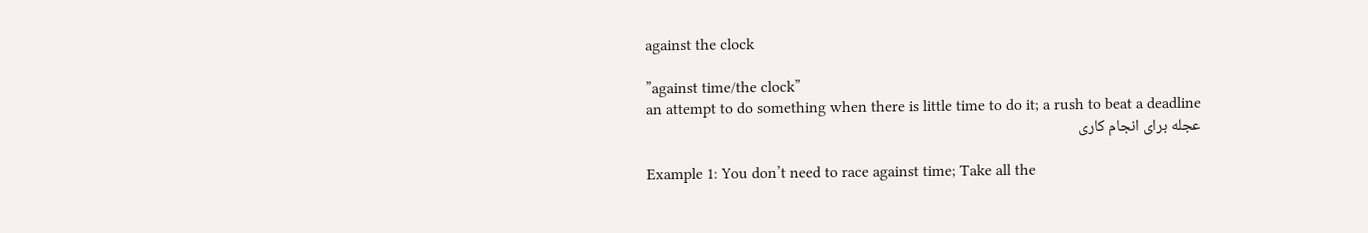against the clock

”against time/the clock”
an attempt to do something when there is little time to do it; a rush to beat a deadline
عجله برای انجام کاری

Example 1: You don’t need to race against time; Take all the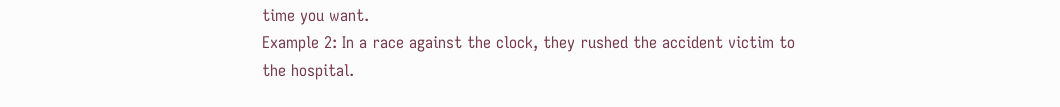time you want.
Example 2: In a race against the clock, they rushed the accident victim to the hospital.